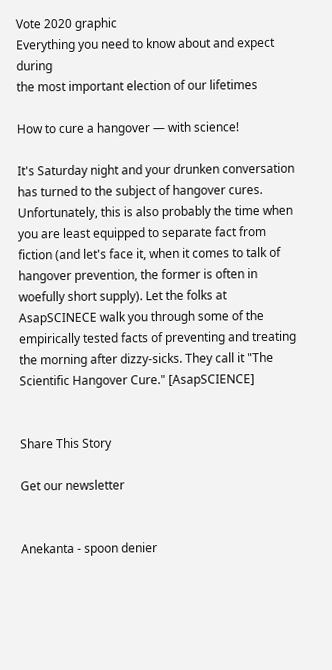Vote 2020 graphic
Everything you need to know about and expect during
the most important election of our lifetimes

How to cure a hangover — with science!

It's Saturday night and your drunken conversation has turned to the subject of hangover cures. Unfortunately, this is also probably the time when you are least equipped to separate fact from fiction (and let's face it, when it comes to talk of hangover prevention, the former is often in woefully short supply). Let the folks at AsapSCINECE walk you through some of the empirically tested facts of preventing and treating the morning after dizzy-sicks. They call it "The Scientific Hangover Cure." [AsapSCIENCE]


Share This Story

Get our newsletter


Anekanta - spoon denier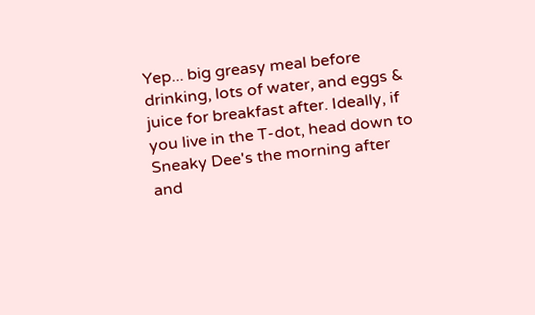Yep... big greasy meal before drinking, lots of water, and eggs & juice for breakfast after. Ideally, if you live in the T-dot, head down to Sneaky Dee's the morning after and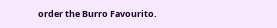order the Burro Favourito.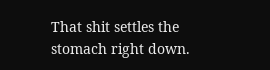That shit settles the stomach right down.